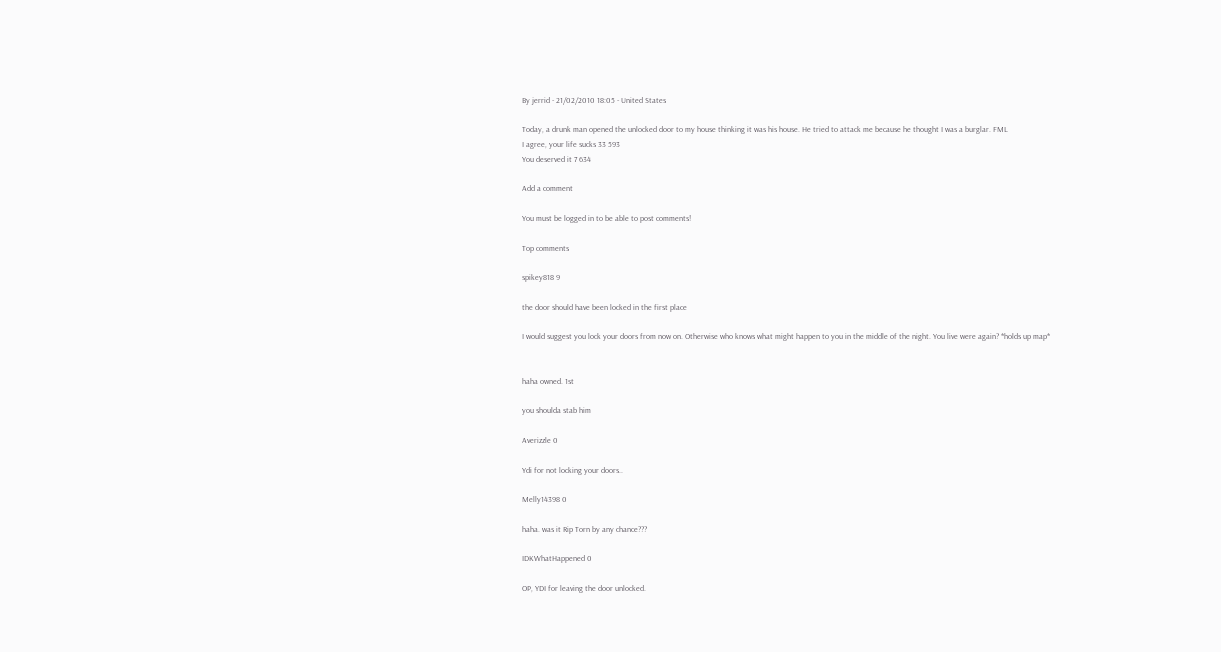By jerrid - 21/02/2010 18:05 - United States

Today, a drunk man opened the unlocked door to my house thinking it was his house. He tried to attack me because he thought I was a burglar. FML
I agree, your life sucks 33 593
You deserved it 7 634

Add a comment

You must be logged in to be able to post comments!

Top comments

spikey818 9

the door should have been locked in the first place

I would suggest you lock your doors from now on. Otherwise who knows what might happen to you in the middle of the night. You live were again? *holds up map*


haha owned. 1st

you shoulda stab him

Averizzle 0

Ydi for not locking your doors..

Melly14398 0

haha. was it Rip Torn by any chance???

IDKWhatHappened 0

OP, YDI for leaving the door unlocked.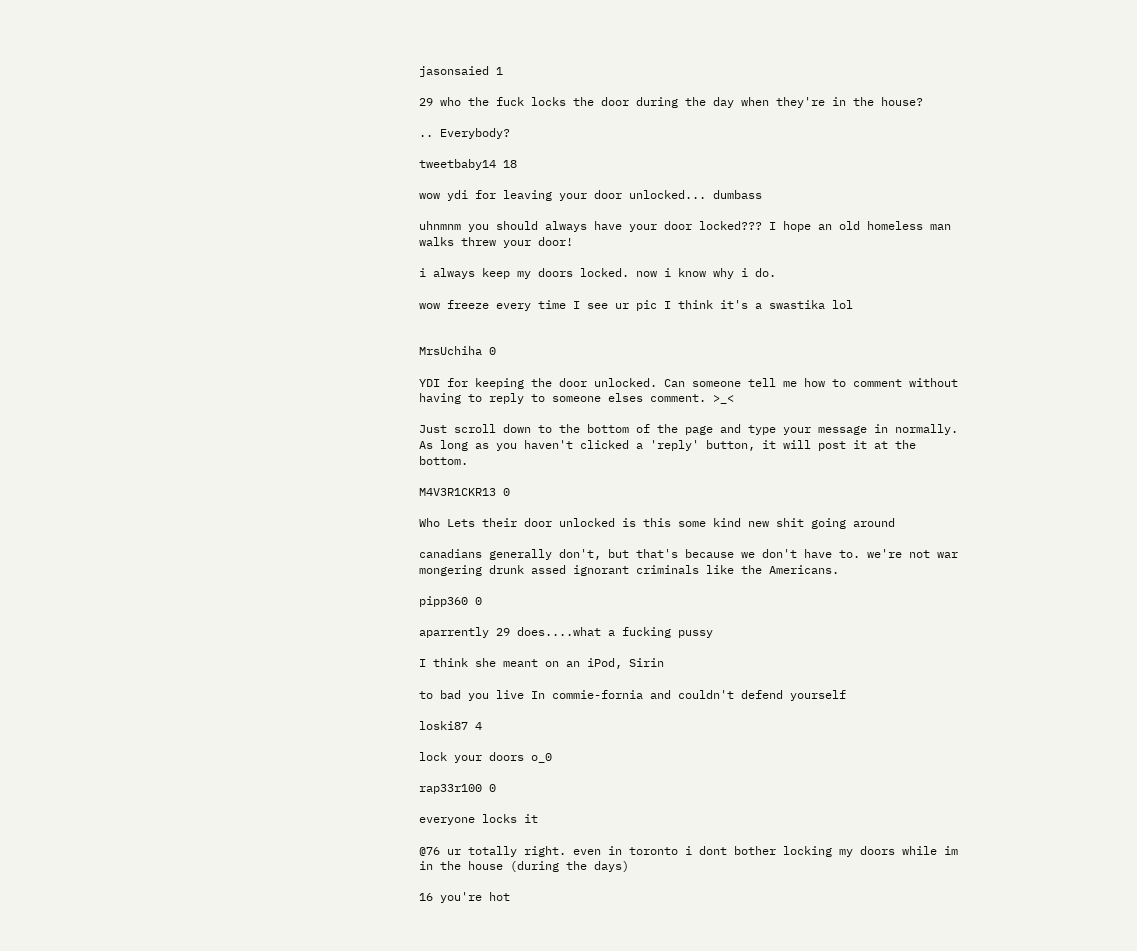jasonsaied 1

29 who the fuck locks the door during the day when they're in the house?

.. Everybody?

tweetbaby14 18

wow ydi for leaving your door unlocked... dumbass

uhnmnm you should always have your door locked??? I hope an old homeless man walks threw your door!

i always keep my doors locked. now i know why i do.

wow freeze every time I see ur pic I think it's a swastika lol


MrsUchiha 0

YDI for keeping the door unlocked. Can someone tell me how to comment without having to reply to someone elses comment. >_<

Just scroll down to the bottom of the page and type your message in normally. As long as you haven't clicked a 'reply' button, it will post it at the bottom.

M4V3R1CKR13 0

Who Lets their door unlocked is this some kind new shit going around

canadians generally don't, but that's because we don't have to. we're not war mongering drunk assed ignorant criminals like the Americans.

pipp360 0

aparrently 29 does....what a fucking pussy

I think she meant on an iPod, Sirin

to bad you live In commie-fornia and couldn't defend yourself

loski87 4

lock your doors o_0

rap33r100 0

everyone locks it

@76 ur totally right. even in toronto i dont bother locking my doors while im in the house (during the days)

16 you're hot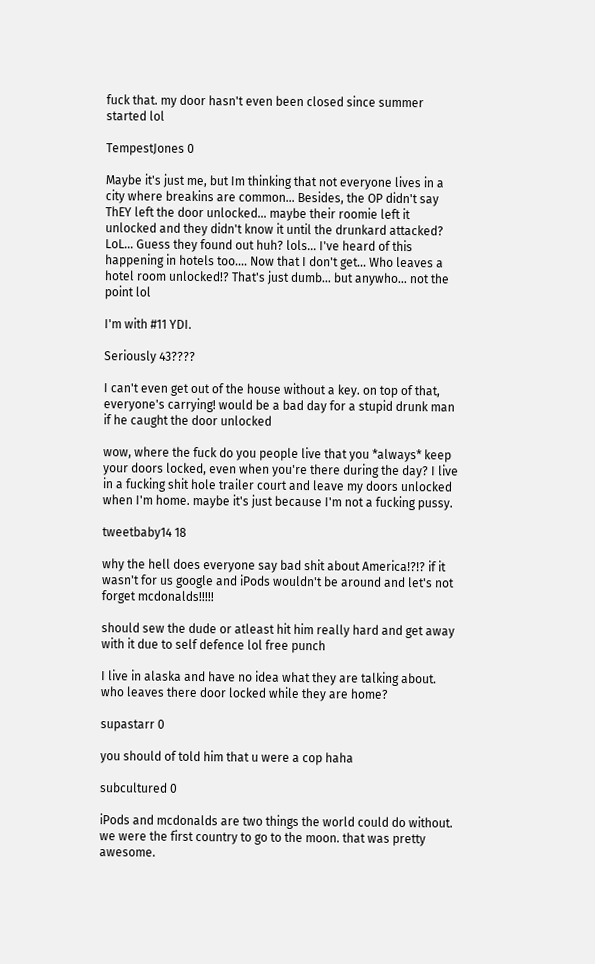fuck that. my door hasn't even been closed since summer started lol

TempestJones 0

Maybe it's just me, but Im thinking that not everyone lives in a city where breakins are common... Besides, the OP didn't say ThEY left the door unlocked... maybe their roomie left it unlocked and they didn't know it until the drunkard attacked? LoL... Guess they found out huh? lols... I've heard of this happening in hotels too.... Now that I don't get... Who leaves a hotel room unlocked!? That's just dumb... but anywho... not the point lol

I'm with #11 YDI.

Seriously 43????

I can't even get out of the house without a key. on top of that, everyone's carrying! would be a bad day for a stupid drunk man if he caught the door unlocked

wow, where the fuck do you people live that you *always* keep your doors locked, even when you're there during the day? I live in a fucking shit hole trailer court and leave my doors unlocked when I'm home. maybe it's just because I'm not a fucking pussy.

tweetbaby14 18

why the hell does everyone say bad shit about America!?!? if it wasn't for us google and iPods wouldn't be around and let's not forget mcdonalds!!!!!

should sew the dude or atleast hit him really hard and get away with it due to self defence lol free punch

I live in alaska and have no idea what they are talking about. who leaves there door locked while they are home?

supastarr 0

you should of told him that u were a cop haha

subcultured 0

iPods and mcdonalds are two things the world could do without. we were the first country to go to the moon. that was pretty awesome.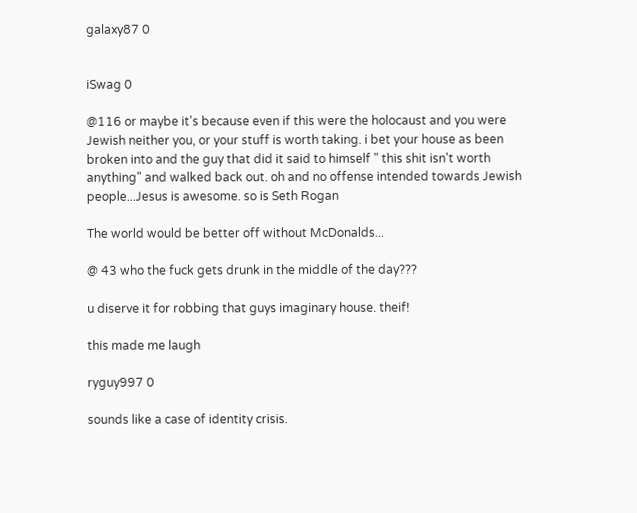galaxy87 0


iSwag 0

@116 or maybe it's because even if this were the holocaust and you were Jewish neither you, or your stuff is worth taking. i bet your house as been broken into and the guy that did it said to himself " this shit isn't worth anything" and walked back out. oh and no offense intended towards Jewish people...Jesus is awesome. so is Seth Rogan

The world would be better off without McDonalds...

@ 43 who the fuck gets drunk in the middle of the day???

u diserve it for robbing that guys imaginary house. theif!

this made me laugh

ryguy997 0

sounds like a case of identity crisis.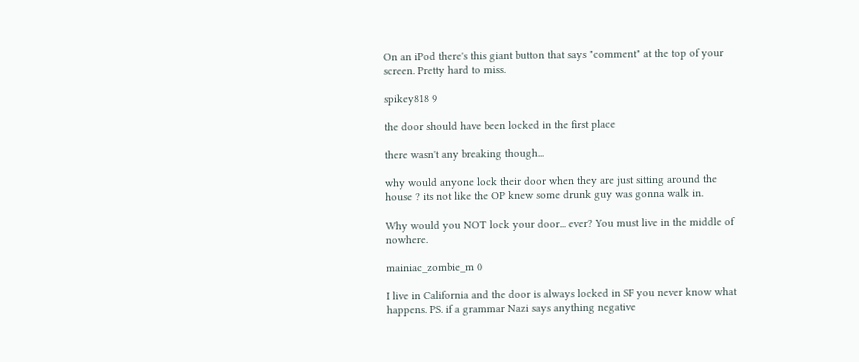On an iPod there's this giant button that says "comment" at the top of your screen. Pretty hard to miss.

spikey818 9

the door should have been locked in the first place

there wasn't any breaking though...

why would anyone lock their door when they are just sitting around the house ? its not like the OP knew some drunk guy was gonna walk in.

Why would you NOT lock your door... ever? You must live in the middle of nowhere.

mainiac_zombie_m 0

I live in California and the door is always locked in SF you never know what happens. PS. if a grammar Nazi says anything negative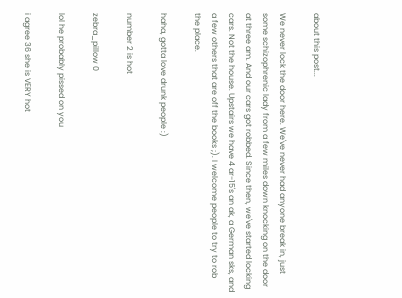about this post...

We never lock the door here. We've never had anyone break in, just some schizophrenic lady from a few miles down knocking on the door at three am. And our cars got robbed. Since then, we've started locking cars. Not the house. Upstairs we have 4 ar-15's an ak, a German sks, and a few others that are off the books ;). I welcome people to try to rob the place.

haha, gotta love drunk people :)

number 2 is hot

zebra_pillow 0

lol he probably pissed on you

i agree 36 she is VERY hot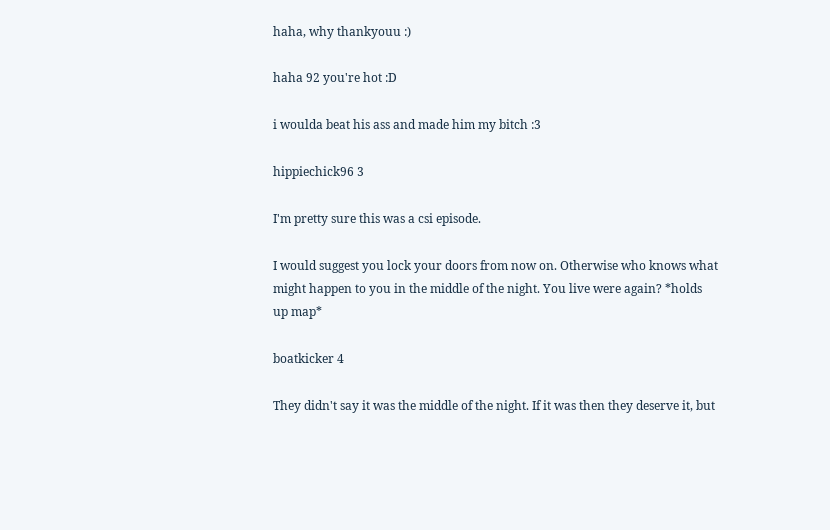haha, why thankyouu :)

haha 92 you're hot :D

i woulda beat his ass and made him my bitch :3

hippiechick96 3

I'm pretty sure this was a csi episode.

I would suggest you lock your doors from now on. Otherwise who knows what might happen to you in the middle of the night. You live were again? *holds up map*

boatkicker 4

They didn't say it was the middle of the night. If it was then they deserve it, but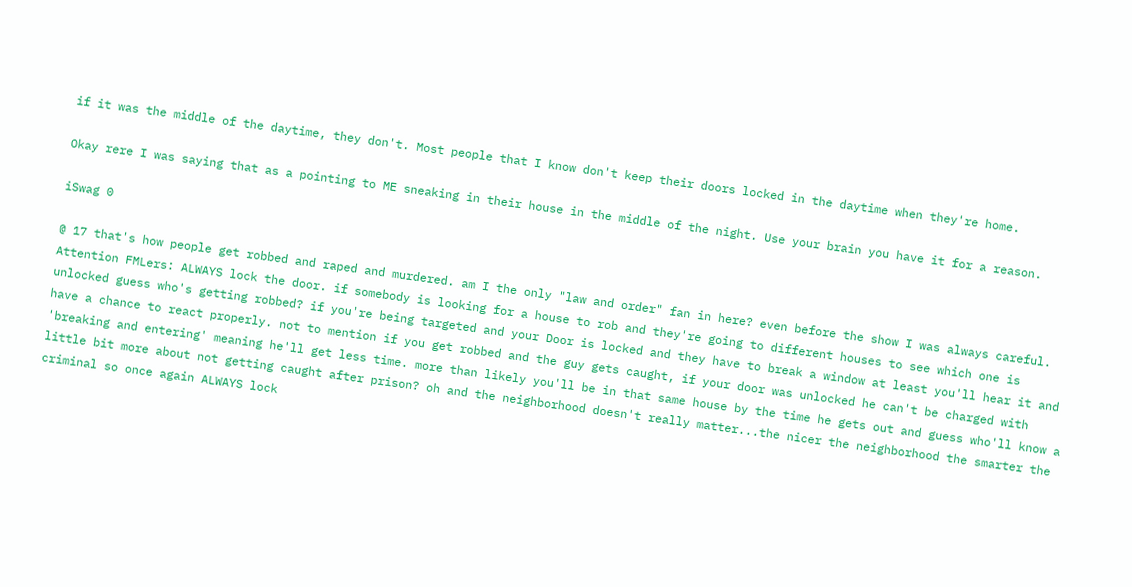if it was the middle of the daytime, they don't. Most people that I know don't keep their doors locked in the daytime when they're home.

Okay rere I was saying that as a pointing to ME sneaking in their house in the middle of the night. Use your brain you have it for a reason.

iSwag 0

@ 17 that's how people get robbed and raped and murdered. am I the only "law and order" fan in here? even before the show I was always careful. Attention FMLers: ALWAYS lock the door. if somebody is looking for a house to rob and they're going to different houses to see which one is unlocked guess who's getting robbed? if you're being targeted and your Door is locked and they have to break a window at least you'll hear it and have a chance to react properly. not to mention if you get robbed and the guy gets caught, if your door was unlocked he can't be charged with 'breaking and entering' meaning he'll get less time. more than likely you'll be in that same house by the time he gets out and guess who'll know a little bit more about not getting caught after prison? oh and the neighborhood doesn't really matter...the nicer the neighborhood the smarter the criminal so once again ALWAYS lock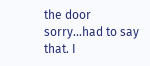the door sorry...had to say that. I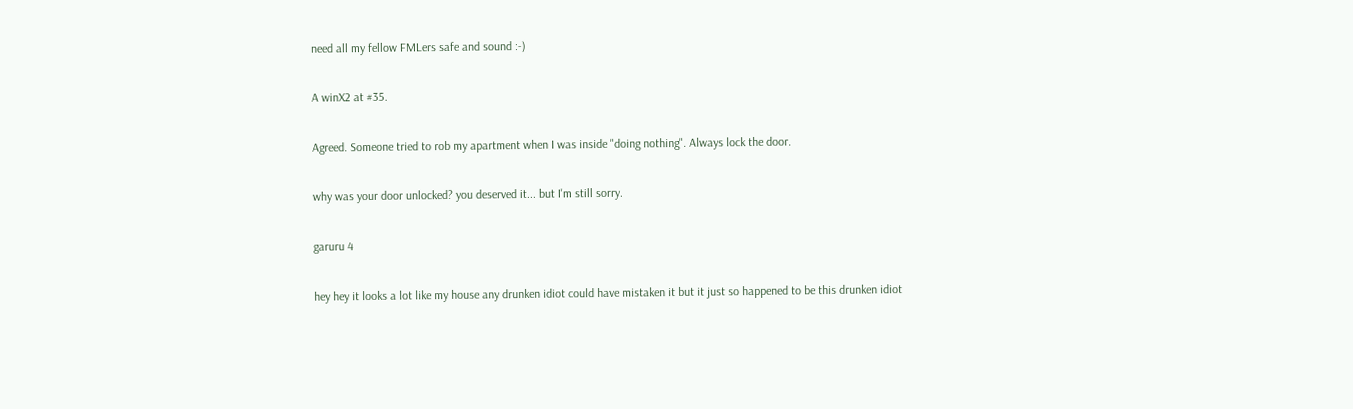need all my fellow FMLers safe and sound :-)

A winX2 at #35.

Agreed. Someone tried to rob my apartment when I was inside "doing nothing". Always lock the door.

why was your door unlocked? you deserved it... but I'm still sorry.

garuru 4

hey hey it looks a lot like my house any drunken idiot could have mistaken it but it just so happened to be this drunken idiot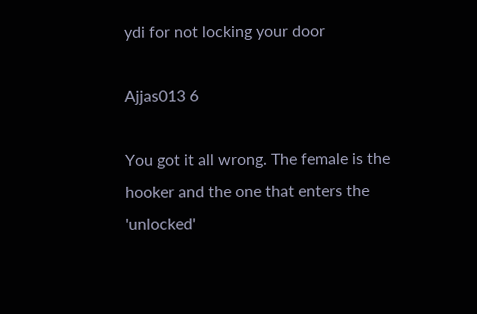ydi for not locking your door

Ajjas013 6

You got it all wrong. The female is the hooker and the one that enters the 'unlocked'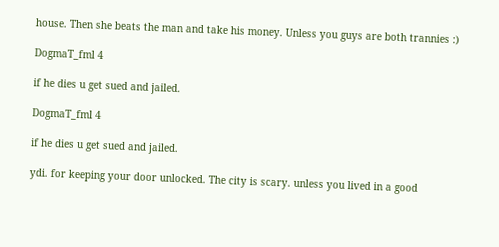house. Then she beats the man and take his money. Unless you guys are both trannies :)

DogmaT_fml 4

if he dies u get sued and jailed.

DogmaT_fml 4

if he dies u get sued and jailed.

ydi. for keeping your door unlocked. The city is scary. unless you lived in a good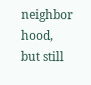neighbor hood, but still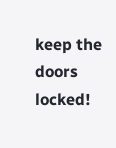keep the doors locked!